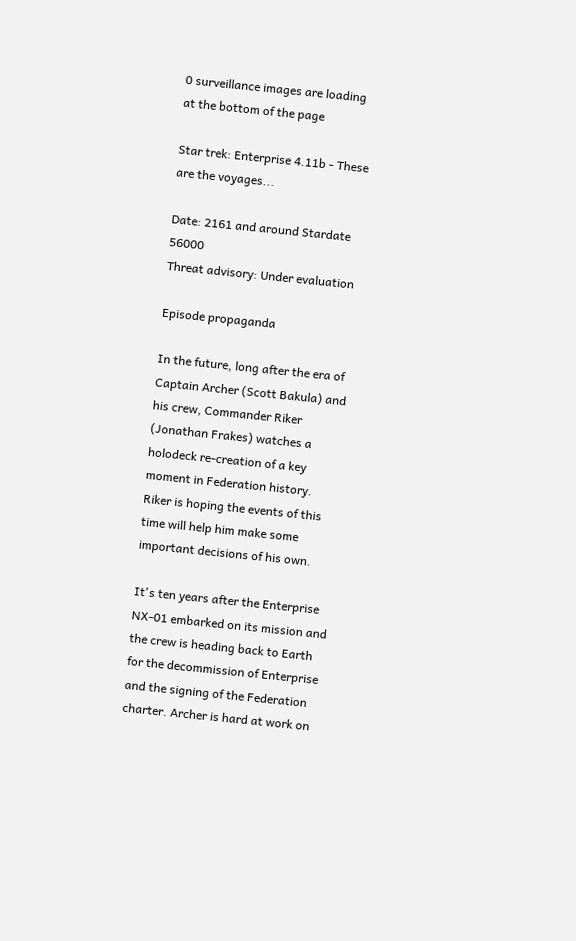0 surveillance images are loading at the bottom of the page

Star trek: Enterprise 4.11b - These are the voyages...

Date: 2161 and around Stardate 56000
Threat advisory: Under evaluation

Episode propaganda

In the future, long after the era of Captain Archer (Scott Bakula) and his crew, Commander Riker (Jonathan Frakes) watches a holodeck re-creation of a key moment in Federation history. Riker is hoping the events of this time will help him make some important decisions of his own.

It's ten years after the Enterprise NX-01 embarked on its mission and the crew is heading back to Earth for the decommission of Enterprise and the signing of the Federation charter. Archer is hard at work on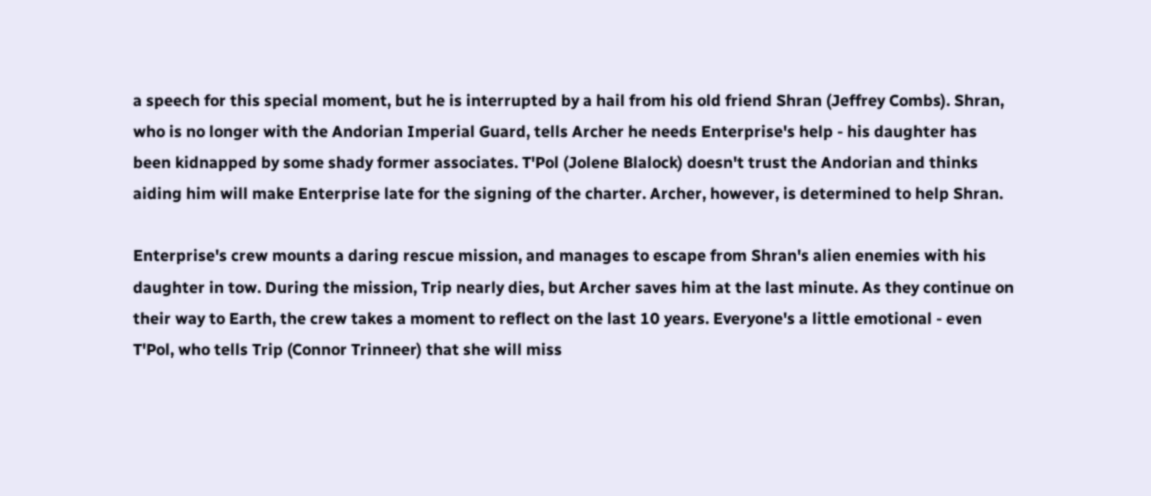a speech for this special moment, but he is interrupted by a hail from his old friend Shran (Jeffrey Combs). Shran, who is no longer with the Andorian Imperial Guard, tells Archer he needs Enterprise's help - his daughter has been kidnapped by some shady former associates. T'Pol (Jolene Blalock) doesn't trust the Andorian and thinks aiding him will make Enterprise late for the signing of the charter. Archer, however, is determined to help Shran.

Enterprise's crew mounts a daring rescue mission, and manages to escape from Shran's alien enemies with his daughter in tow. During the mission, Trip nearly dies, but Archer saves him at the last minute. As they continue on their way to Earth, the crew takes a moment to reflect on the last 10 years. Everyone's a little emotional - even T'Pol, who tells Trip (Connor Trinneer) that she will miss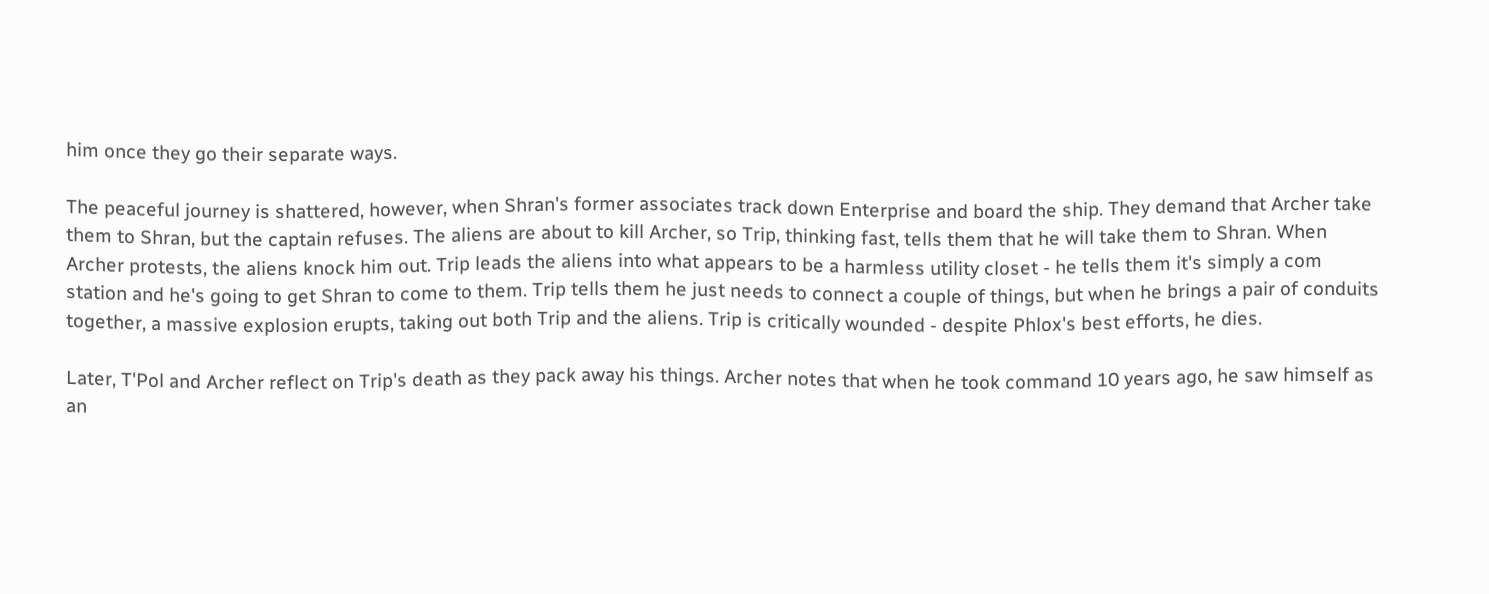him once they go their separate ways.

The peaceful journey is shattered, however, when Shran's former associates track down Enterprise and board the ship. They demand that Archer take them to Shran, but the captain refuses. The aliens are about to kill Archer, so Trip, thinking fast, tells them that he will take them to Shran. When Archer protests, the aliens knock him out. Trip leads the aliens into what appears to be a harmless utility closet - he tells them it's simply a com station and he's going to get Shran to come to them. Trip tells them he just needs to connect a couple of things, but when he brings a pair of conduits together, a massive explosion erupts, taking out both Trip and the aliens. Trip is critically wounded - despite Phlox's best efforts, he dies.

Later, T'Pol and Archer reflect on Trip's death as they pack away his things. Archer notes that when he took command 10 years ago, he saw himself as an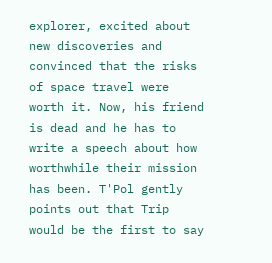explorer, excited about new discoveries and convinced that the risks of space travel were worth it. Now, his friend is dead and he has to write a speech about how worthwhile their mission has been. T'Pol gently points out that Trip would be the first to say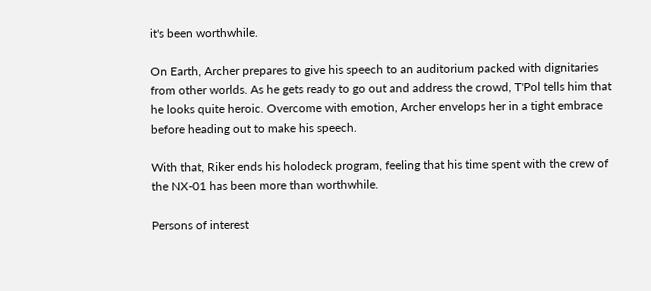it's been worthwhile.

On Earth, Archer prepares to give his speech to an auditorium packed with dignitaries from other worlds. As he gets ready to go out and address the crowd, T'Pol tells him that he looks quite heroic. Overcome with emotion, Archer envelops her in a tight embrace before heading out to make his speech.

With that, Riker ends his holodeck program, feeling that his time spent with the crew of the NX-01 has been more than worthwhile.

Persons of interest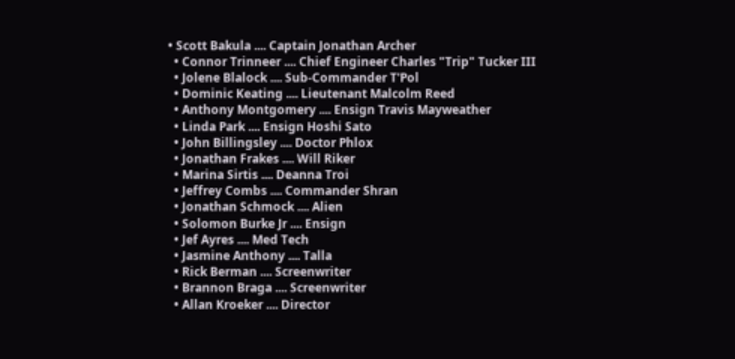• Scott Bakula .... Captain Jonathan Archer
  • Connor Trinneer .... Chief Engineer Charles "Trip" Tucker III
  • Jolene Blalock .... Sub-Commander T'Pol
  • Dominic Keating .... Lieutenant Malcolm Reed
  • Anthony Montgomery .... Ensign Travis Mayweather
  • Linda Park .... Ensign Hoshi Sato
  • John Billingsley .... Doctor Phlox
  • Jonathan Frakes .... Will Riker
  • Marina Sirtis .... Deanna Troi
  • Jeffrey Combs .... Commander Shran
  • Jonathan Schmock .... Alien
  • Solomon Burke Jr .... Ensign
  • Jef Ayres .... Med Tech
  • Jasmine Anthony .... Talla
  • Rick Berman .... Screenwriter
  • Brannon Braga .... Screenwriter
  • Allan Kroeker .... Director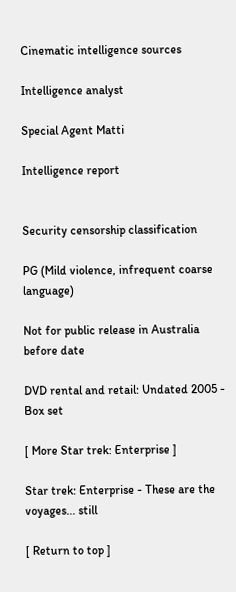Cinematic intelligence sources

Intelligence analyst

Special Agent Matti

Intelligence report


Security censorship classification

PG (Mild violence, infrequent coarse language)

Not for public release in Australia before date

DVD rental and retail: Undated 2005 - Box set

[ More Star trek: Enterprise ]

Star trek: Enterprise - These are the voyages... still

[ Return to top ]